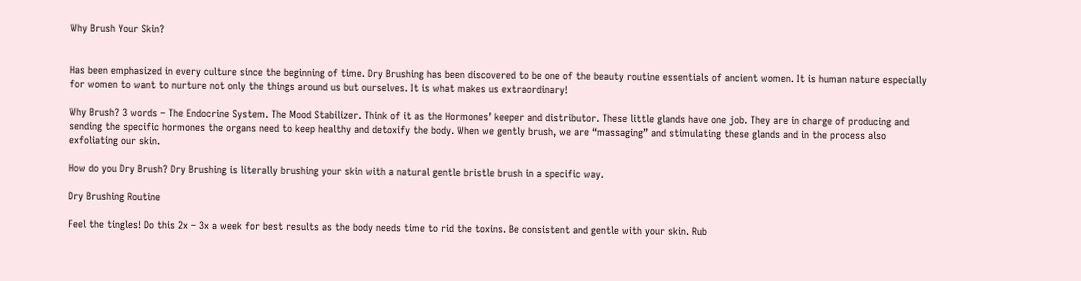Why Brush Your Skin?


Has been emphasized in every culture since the beginning of time. Dry Brushing has been discovered to be one of the beauty routine essentials of ancient women. It is human nature especially for women to want to nurture not only the things around us but ourselves. It is what makes us extraordinary!

Why Brush? 3 words – The Endocrine System. The Mood Stabilizer. Think of it as the Hormones’ keeper and distributor. These little glands have one job. They are in charge of producing and sending the specific hormones the organs need to keep healthy and detoxify the body. When we gently brush, we are “massaging” and stimulating these glands and in the process also exfoliating our skin.

How do you Dry Brush? Dry Brushing is literally brushing your skin with a natural gentle bristle brush in a specific way.

Dry Brushing Routine

Feel the tingles! Do this 2x – 3x a week for best results as the body needs time to rid the toxins. Be consistent and gentle with your skin. Rub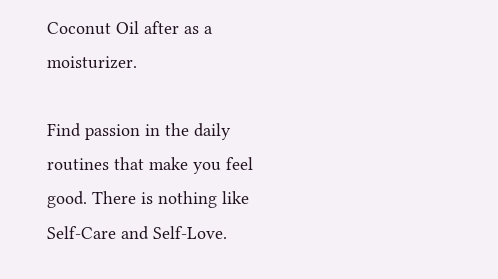Coconut Oil after as a moisturizer.

Find passion in the daily routines that make you feel good. There is nothing like Self-Care and Self-Love.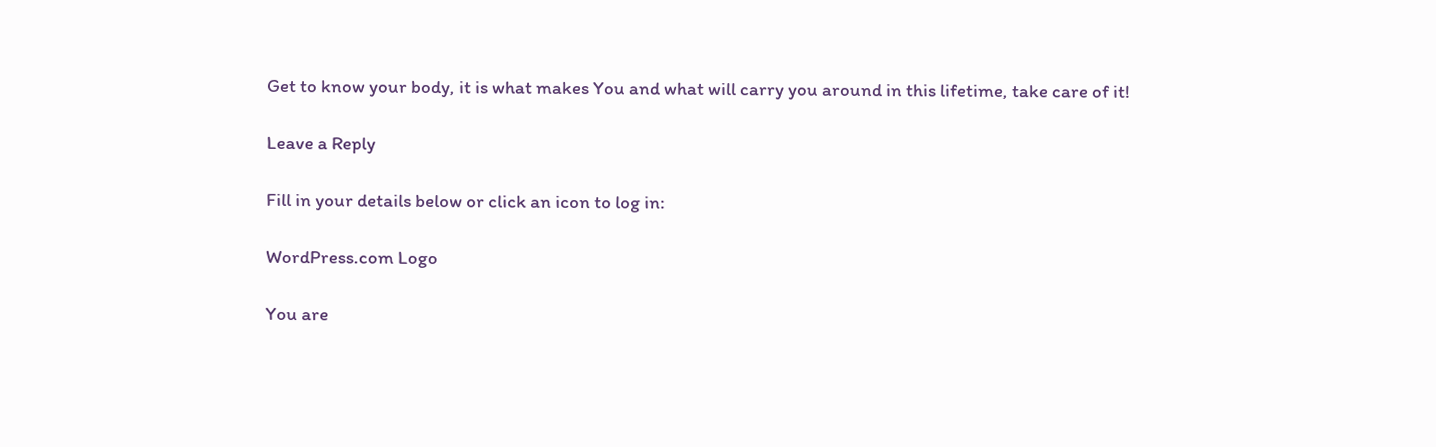Get to know your body, it is what makes You and what will carry you around in this lifetime, take care of it!

Leave a Reply

Fill in your details below or click an icon to log in:

WordPress.com Logo

You are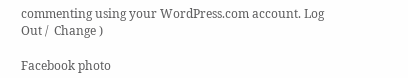commenting using your WordPress.com account. Log Out /  Change )

Facebook photo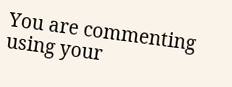You are commenting using your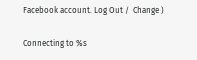Facebook account. Log Out /  Change )

Connecting to %s